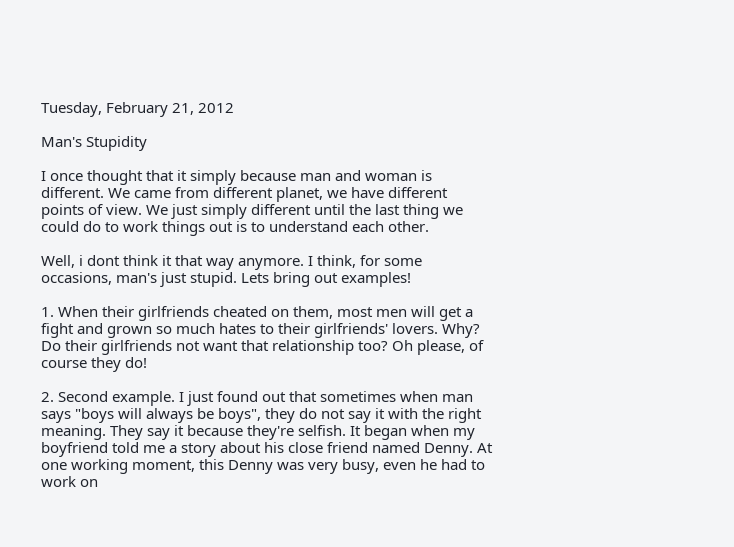Tuesday, February 21, 2012

Man's Stupidity

I once thought that it simply because man and woman is different. We came from different planet, we have different points of view. We just simply different until the last thing we could do to work things out is to understand each other.

Well, i dont think it that way anymore. I think, for some occasions, man's just stupid. Lets bring out examples!

1. When their girlfriends cheated on them, most men will get a fight and grown so much hates to their girlfriends' lovers. Why? Do their girlfriends not want that relationship too? Oh please, of course they do!

2. Second example. I just found out that sometimes when man says "boys will always be boys", they do not say it with the right meaning. They say it because they're selfish. It began when my boyfriend told me a story about his close friend named Denny. At one working moment, this Denny was very busy, even he had to work on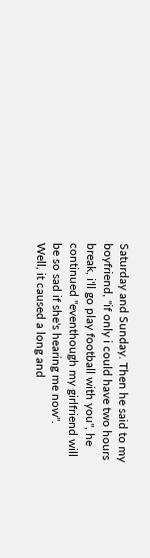Saturday and Sunday. Then he said to my boyfriend, "if only i could have two hours break, i'll go play football with you", he continued "eventhough my girlfriend will be so sad if she's hearing me now".
Well, it caused a long and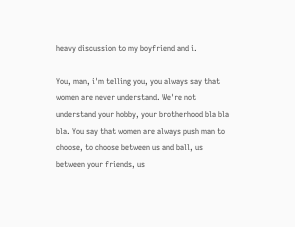heavy discussion to my boyfriend and i.

You, man, i'm telling you, you always say that women are never understand. We're not understand your hobby, your brotherhood bla bla bla. You say that women are always push man to choose, to choose between us and ball, us between your friends, us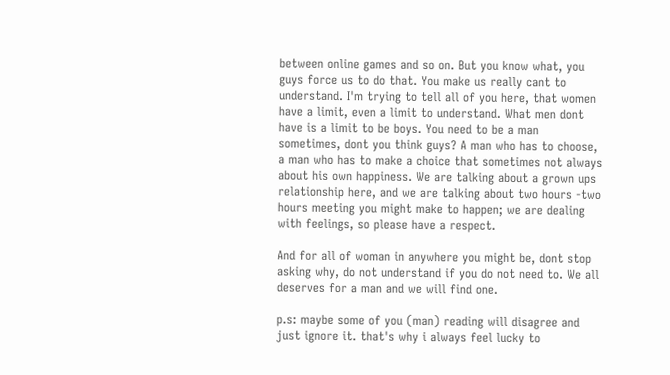between online games and so on. But you know what, you guys force us to do that. You make us really cant to understand. I'm trying to tell all of you here, that women have a limit, even a limit to understand. What men dont have is a limit to be boys. You need to be a man sometimes, dont you think guys? A man who has to choose, a man who has to make a choice that sometimes not always about his own happiness. We are talking about a grown ups relationship here, and we are talking about two hours -two hours meeting you might make to happen; we are dealing with feelings, so please have a respect.

And for all of woman in anywhere you might be, dont stop asking why, do not understand if you do not need to. We all deserves for a man and we will find one.

p.s: maybe some of you (man) reading will disagree and just ignore it. that's why i always feel lucky to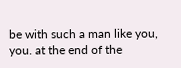be with such a man like you, you. at the end of the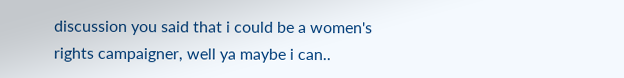discussion you said that i could be a women's rights campaigner, well ya maybe i can..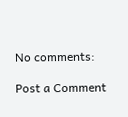No comments:

Post a Comment